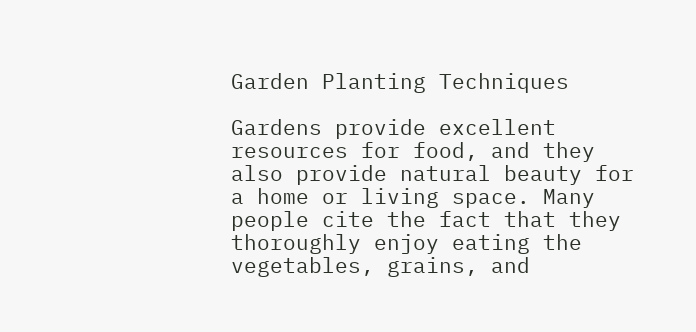Garden Planting Techniques

Gardens provide excellent resources for food, and they also provide natural beauty for a home or living space. Many people cite the fact that they thoroughly enjoy eating the vegetables, grains, and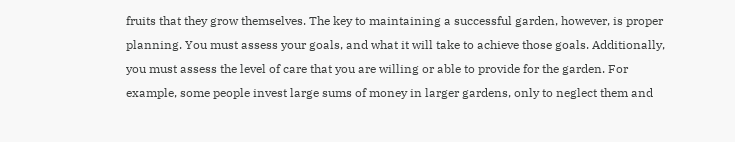fruits that they grow themselves. The key to maintaining a successful garden, however, is proper planning. You must assess your goals, and what it will take to achieve those goals. Additionally, you must assess the level of care that you are willing or able to provide for the garden. For example, some people invest large sums of money in larger gardens, only to neglect them and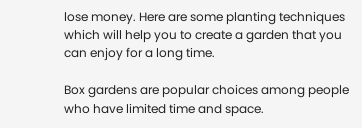lose money. Here are some planting techniques which will help you to create a garden that you can enjoy for a long time.

Box gardens are popular choices among people who have limited time and space.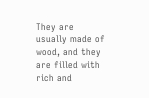They are usually made of wood, and they are filled with rich and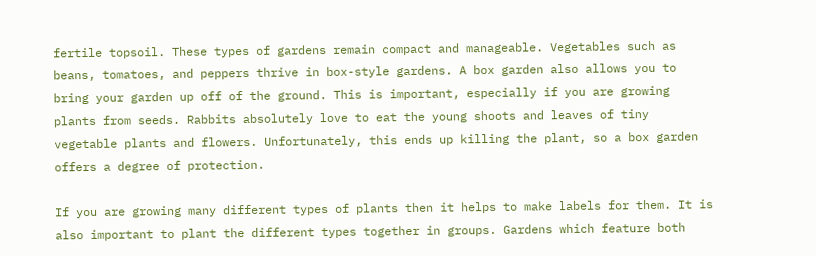fertile topsoil. These types of gardens remain compact and manageable. Vegetables such as beans, tomatoes, and peppers thrive in box-style gardens. A box garden also allows you to bring your garden up off of the ground. This is important, especially if you are growing plants from seeds. Rabbits absolutely love to eat the young shoots and leaves of tiny vegetable plants and flowers. Unfortunately, this ends up killing the plant, so a box garden offers a degree of protection.

If you are growing many different types of plants then it helps to make labels for them. It is also important to plant the different types together in groups. Gardens which feature both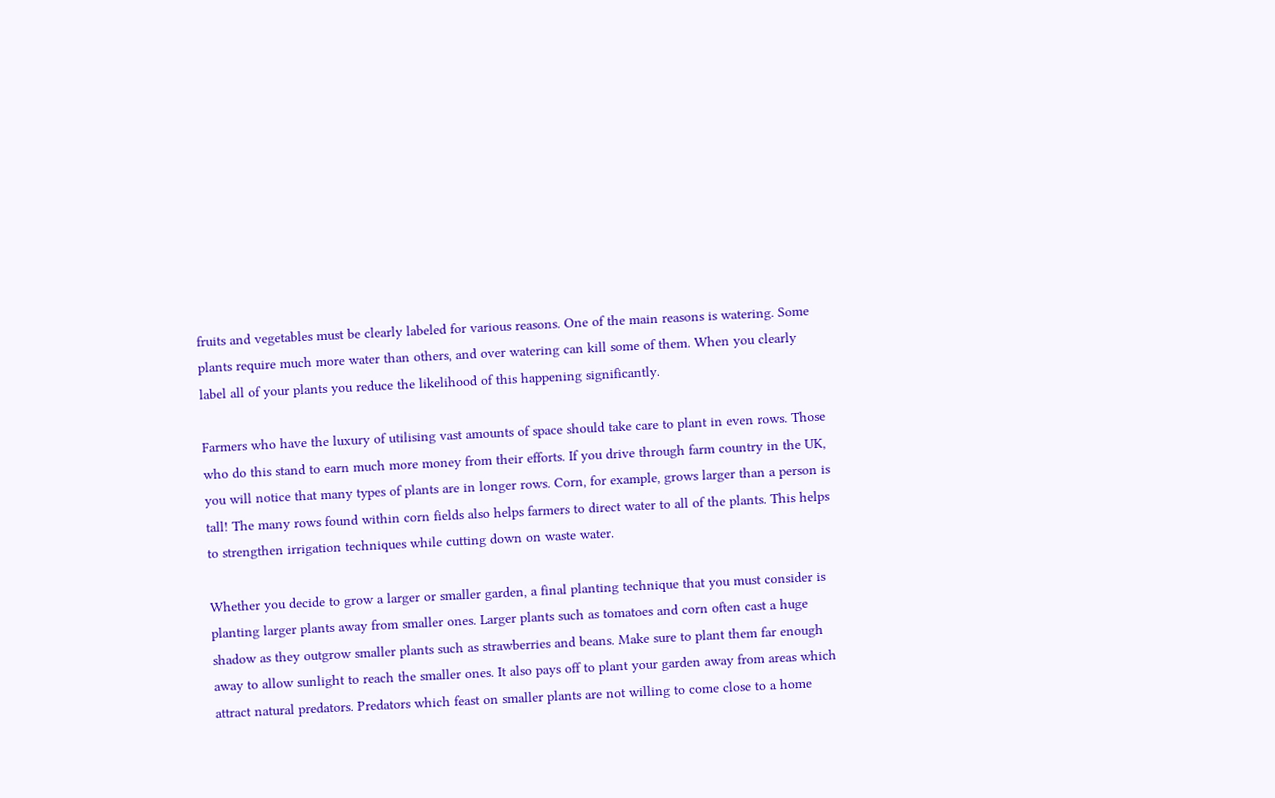fruits and vegetables must be clearly labeled for various reasons. One of the main reasons is watering. Some plants require much more water than others, and over watering can kill some of them. When you clearly label all of your plants you reduce the likelihood of this happening significantly.

Farmers who have the luxury of utilising vast amounts of space should take care to plant in even rows. Those who do this stand to earn much more money from their efforts. If you drive through farm country in the UK, you will notice that many types of plants are in longer rows. Corn, for example, grows larger than a person is tall! The many rows found within corn fields also helps farmers to direct water to all of the plants. This helps to strengthen irrigation techniques while cutting down on waste water.

Whether you decide to grow a larger or smaller garden, a final planting technique that you must consider is planting larger plants away from smaller ones. Larger plants such as tomatoes and corn often cast a huge shadow as they outgrow smaller plants such as strawberries and beans. Make sure to plant them far enough away to allow sunlight to reach the smaller ones. It also pays off to plant your garden away from areas which attract natural predators. Predators which feast on smaller plants are not willing to come close to a home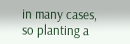in many cases, so planting a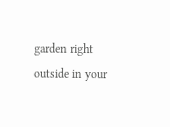garden right outside in your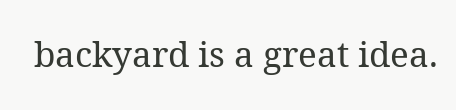backyard is a great idea.